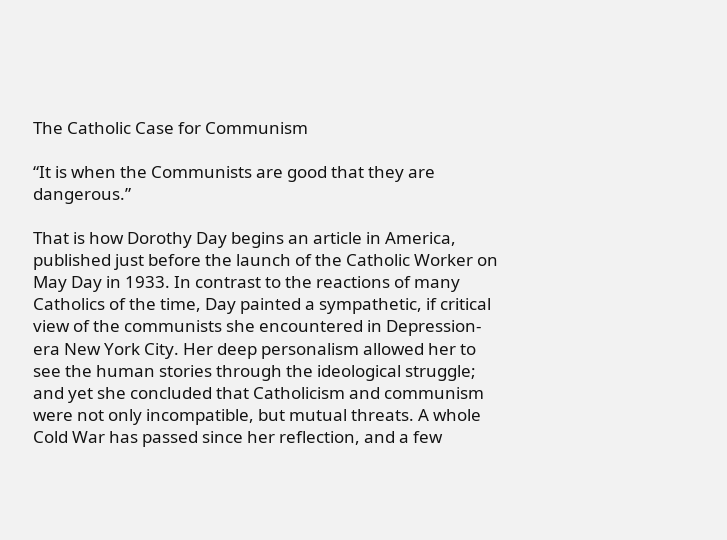The Catholic Case for Communism

“It is when the Communists are good that they are dangerous.”

That is how Dorothy Day begins an article in America, published just before the launch of the Catholic Worker on May Day in 1933. In contrast to the reactions of many Catholics of the time, Day painted a sympathetic, if critical view of the communists she encountered in Depression-era New York City. Her deep personalism allowed her to see the human stories through the ideological struggle; and yet she concluded that Catholicism and communism were not only incompatible, but mutual threats. A whole Cold War has passed since her reflection, and a few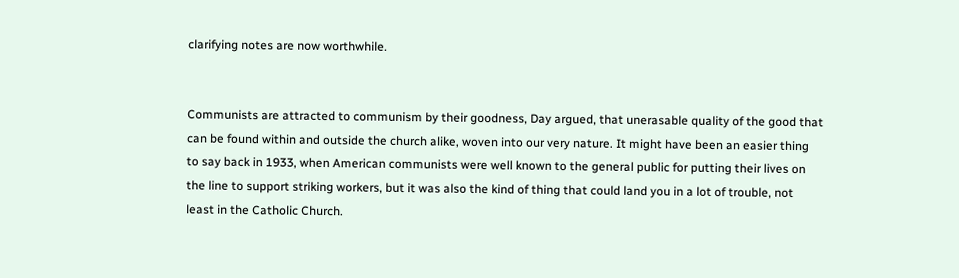clarifying notes are now worthwhile.


Communists are attracted to communism by their goodness, Day argued, that unerasable quality of the good that can be found within and outside the church alike, woven into our very nature. It might have been an easier thing to say back in 1933, when American communists were well known to the general public for putting their lives on the line to support striking workers, but it was also the kind of thing that could land you in a lot of trouble, not least in the Catholic Church.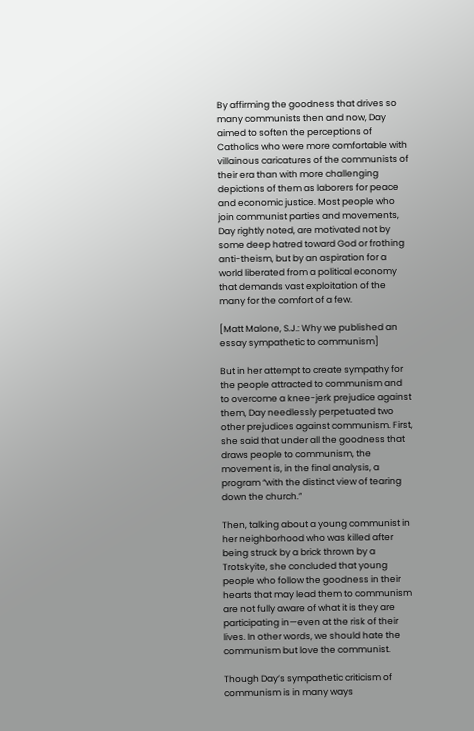By affirming the goodness that drives so many communists then and now, Day aimed to soften the perceptions of Catholics who were more comfortable with villainous caricatures of the communists of their era than with more challenging depictions of them as laborers for peace and economic justice. Most people who join communist parties and movements, Day rightly noted, are motivated not by some deep hatred toward God or frothing anti-theism, but by an aspiration for a world liberated from a political economy that demands vast exploitation of the many for the comfort of a few.

[Matt Malone, S.J.: Why we published an essay sympathetic to communism]

But in her attempt to create sympathy for the people attracted to communism and to overcome a knee-jerk prejudice against them, Day needlessly perpetuated two other prejudices against communism. First, she said that under all the goodness that draws people to communism, the movement is, in the final analysis, a program “with the distinct view of tearing down the church.”

Then, talking about a young communist in her neighborhood who was killed after being struck by a brick thrown by a Trotskyite, she concluded that young people who follow the goodness in their hearts that may lead them to communism are not fully aware of what it is they are participating in—even at the risk of their lives. In other words, we should hate the communism but love the communist.

Though Day’s sympathetic criticism of communism is in many ways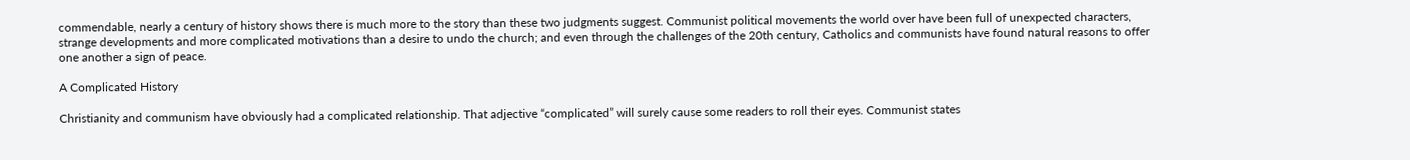commendable, nearly a century of history shows there is much more to the story than these two judgments suggest. Communist political movements the world over have been full of unexpected characters, strange developments and more complicated motivations than a desire to undo the church; and even through the challenges of the 20th century, Catholics and communists have found natural reasons to offer one another a sign of peace.

A Complicated History

Christianity and communism have obviously had a complicated relationship. That adjective “complicated” will surely cause some readers to roll their eyes. Communist states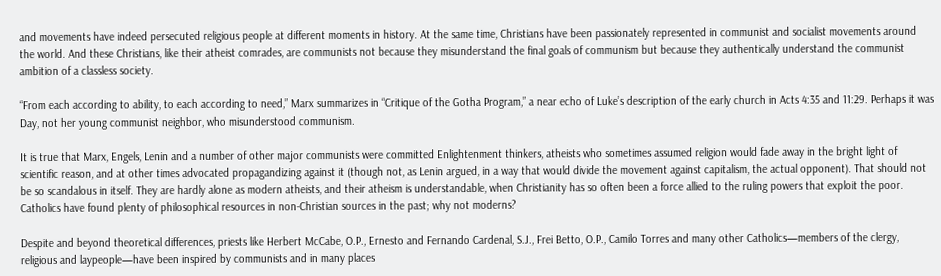and movements have indeed persecuted religious people at different moments in history. At the same time, Christians have been passionately represented in communist and socialist movements around the world. And these Christians, like their atheist comrades, are communists not because they misunderstand the final goals of communism but because they authentically understand the communist ambition of a classless society.

“From each according to ability, to each according to need,” Marx summarizes in “Critique of the Gotha Program,” a near echo of Luke’s description of the early church in Acts 4:35 and 11:29. Perhaps it was Day, not her young communist neighbor, who misunderstood communism.

It is true that Marx, Engels, Lenin and a number of other major communists were committed Enlightenment thinkers, atheists who sometimes assumed religion would fade away in the bright light of scientific reason, and at other times advocated propagandizing against it (though not, as Lenin argued, in a way that would divide the movement against capitalism, the actual opponent). That should not be so scandalous in itself. They are hardly alone as modern atheists, and their atheism is understandable, when Christianity has so often been a force allied to the ruling powers that exploit the poor. Catholics have found plenty of philosophical resources in non-Christian sources in the past; why not moderns?

Despite and beyond theoretical differences, priests like Herbert McCabe, O.P., Ernesto and Fernando Cardenal, S.J., Frei Betto, O.P., Camilo Torres and many other Catholics—members of the clergy, religious and laypeople—have been inspired by communists and in many places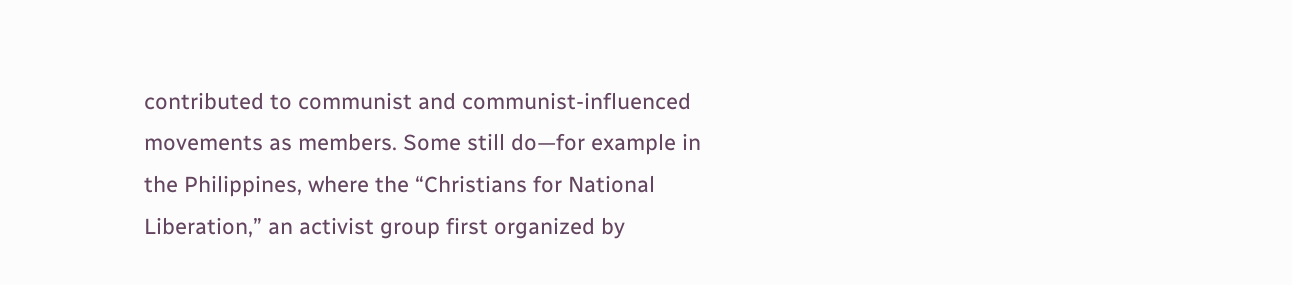contributed to communist and communist-influenced movements as members. Some still do—for example in the Philippines, where the “Christians for National Liberation,” an activist group first organized by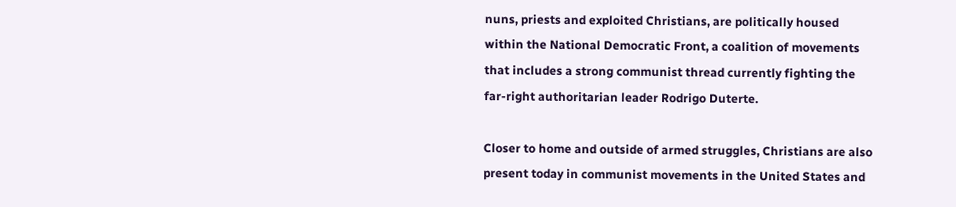nuns, priests and exploited Christians, are politically housed within the National Democratic Front, a coalition of movements that includes a strong communist thread currently fighting the far-right authoritarian leader Rodrigo Duterte.

Closer to home and outside of armed struggles, Christians are also present today in communist movements in the United States and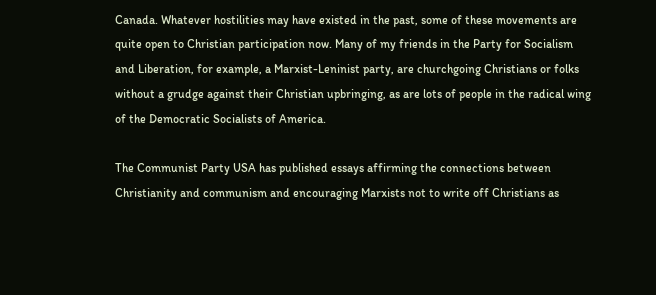Canada. Whatever hostilities may have existed in the past, some of these movements are quite open to Christian participation now. Many of my friends in the Party for Socialism and Liberation, for example, a Marxist-Leninist party, are churchgoing Christians or folks without a grudge against their Christian upbringing, as are lots of people in the radical wing of the Democratic Socialists of America.

The Communist Party USA has published essays affirming the connections between Christianity and communism and encouraging Marxists not to write off Christians as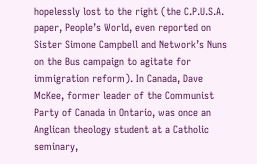hopelessly lost to the right (the C.P.U.S.A. paper, People’s World, even reported on Sister Simone Campbell and Network’s Nuns on the Bus campaign to agitate for immigration reform). In Canada, Dave McKee, former leader of the Communist Party of Canada in Ontario, was once an Anglican theology student at a Catholic seminary,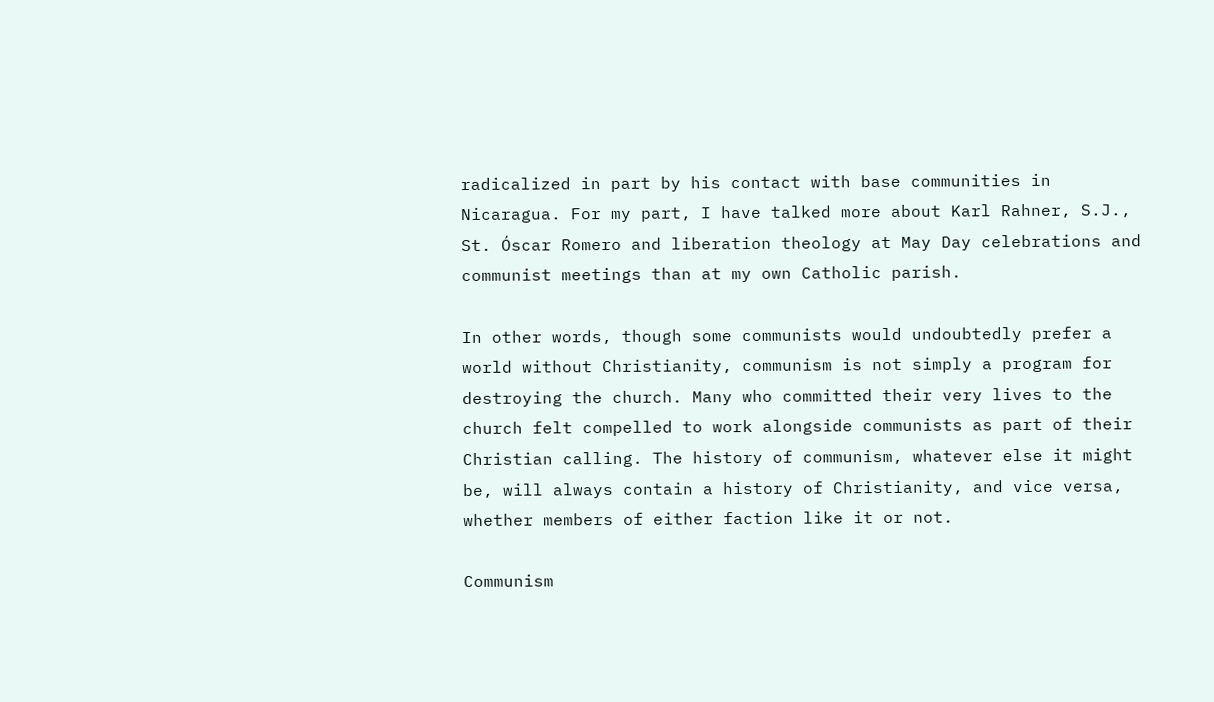radicalized in part by his contact with base communities in Nicaragua. For my part, I have talked more about Karl Rahner, S.J., St. Óscar Romero and liberation theology at May Day celebrations and communist meetings than at my own Catholic parish.

In other words, though some communists would undoubtedly prefer a world without Christianity, communism is not simply a program for destroying the church. Many who committed their very lives to the church felt compelled to work alongside communists as part of their Christian calling. The history of communism, whatever else it might be, will always contain a history of Christianity, and vice versa, whether members of either faction like it or not.

Communism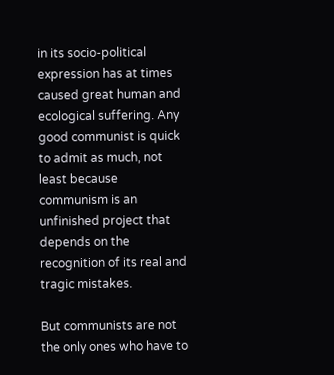in its socio-political expression has at times caused great human and ecological suffering. Any good communist is quick to admit as much, not least because communism is an unfinished project that depends on the recognition of its real and tragic mistakes.

But communists are not the only ones who have to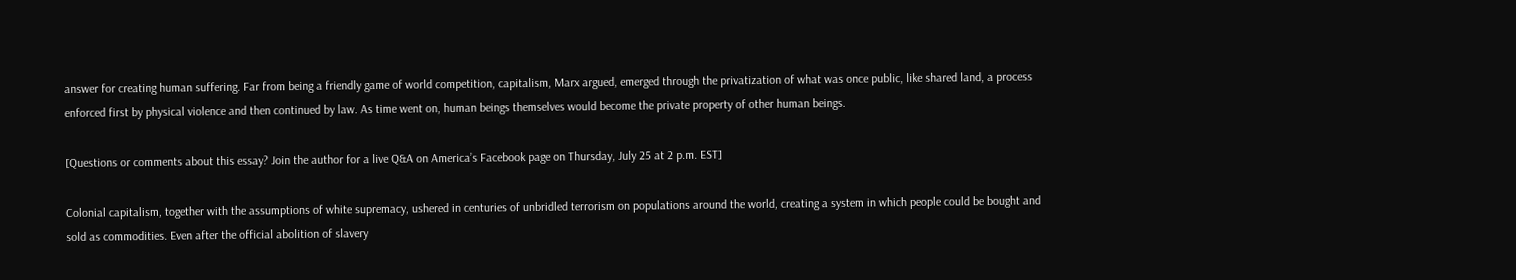answer for creating human suffering. Far from being a friendly game of world competition, capitalism, Marx argued, emerged through the privatization of what was once public, like shared land, a process enforced first by physical violence and then continued by law. As time went on, human beings themselves would become the private property of other human beings.

[Questions or comments about this essay? Join the author for a live Q&A on America’s Facebook page on Thursday, July 25 at 2 p.m. EST]

Colonial capitalism, together with the assumptions of white supremacy, ushered in centuries of unbridled terrorism on populations around the world, creating a system in which people could be bought and sold as commodities. Even after the official abolition of slavery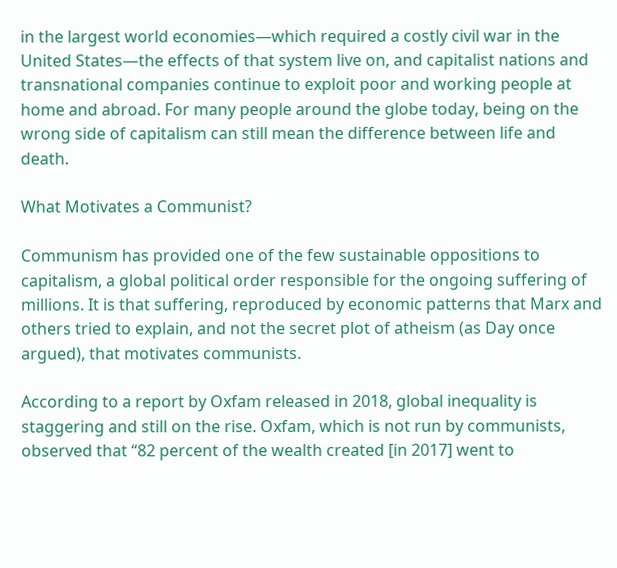in the largest world economies—which required a costly civil war in the United States—the effects of that system live on, and capitalist nations and transnational companies continue to exploit poor and working people at home and abroad. For many people around the globe today, being on the wrong side of capitalism can still mean the difference between life and death.

What Motivates a Communist?

Communism has provided one of the few sustainable oppositions to capitalism, a global political order responsible for the ongoing suffering of millions. It is that suffering, reproduced by economic patterns that Marx and others tried to explain, and not the secret plot of atheism (as Day once argued), that motivates communists.

According to a report by Oxfam released in 2018, global inequality is staggering and still on the rise. Oxfam, which is not run by communists, observed that “82 percent of the wealth created [in 2017] went to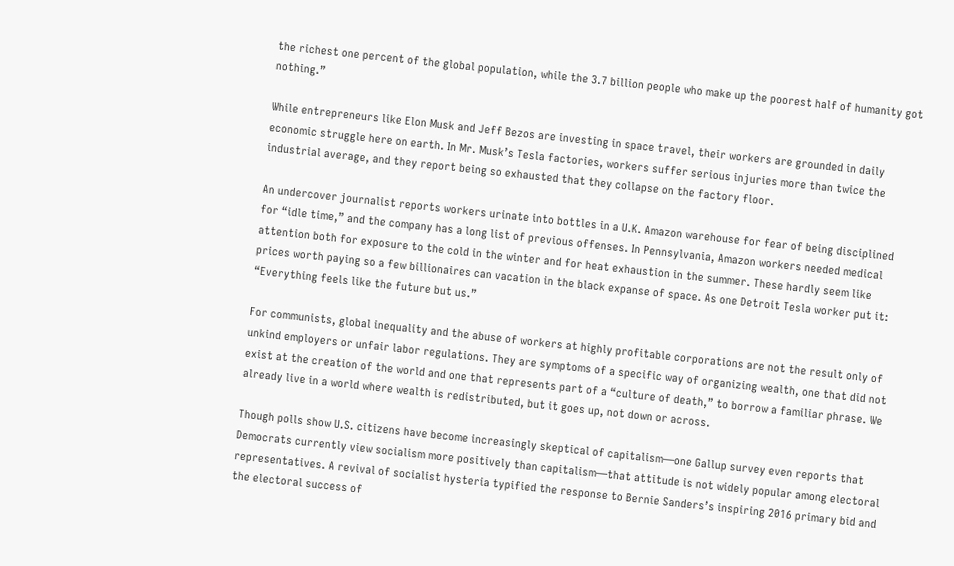the richest one percent of the global population, while the 3.7 billion people who make up the poorest half of humanity got nothing.”

While entrepreneurs like Elon Musk and Jeff Bezos are investing in space travel, their workers are grounded in daily economic struggle here on earth. In Mr. Musk’s Tesla factories, workers suffer serious injuries more than twice the industrial average, and they report being so exhausted that they collapse on the factory floor.

An undercover journalist reports workers urinate into bottles in a U.K. Amazon warehouse for fear of being disciplined for “idle time,” and the company has a long list of previous offenses. In Pennsylvania, Amazon workers needed medical attention both for exposure to the cold in the winter and for heat exhaustion in the summer. These hardly seem like prices worth paying so a few billionaires can vacation in the black expanse of space. As one Detroit Tesla worker put it: “Everything feels like the future but us.”

For communists, global inequality and the abuse of workers at highly profitable corporations are not the result only of unkind employers or unfair labor regulations. They are symptoms of a specific way of organizing wealth, one that did not exist at the creation of the world and one that represents part of a “culture of death,” to borrow a familiar phrase. We already live in a world where wealth is redistributed, but it goes up, not down or across.

Though polls show U.S. citizens have become increasingly skeptical of capitalism—one Gallup survey even reports that Democrats currently view socialism more positively than capitalism—that attitude is not widely popular among electoral representatives. A revival of socialist hysteria typified the response to Bernie Sanders’s inspiring 2016 primary bid and the electoral success of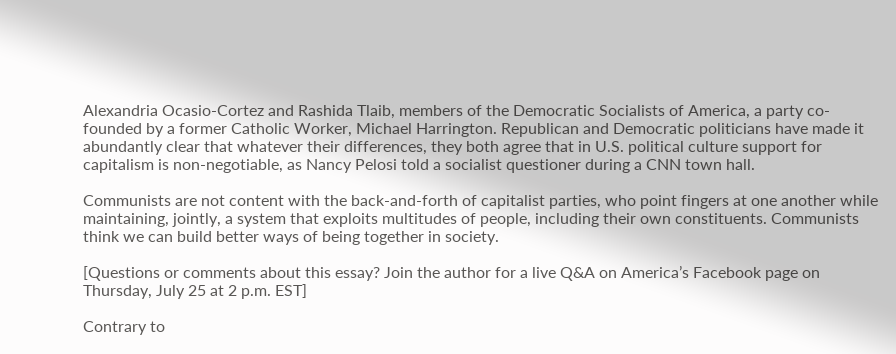Alexandria Ocasio-Cortez and Rashida Tlaib, members of the Democratic Socialists of America, a party co-founded by a former Catholic Worker, Michael Harrington. Republican and Democratic politicians have made it abundantly clear that whatever their differences, they both agree that in U.S. political culture support for capitalism is non-negotiable, as Nancy Pelosi told a socialist questioner during a CNN town hall.

Communists are not content with the back-and-forth of capitalist parties, who point fingers at one another while maintaining, jointly, a system that exploits multitudes of people, including their own constituents. Communists think we can build better ways of being together in society.

[Questions or comments about this essay? Join the author for a live Q&A on America’s Facebook page on Thursday, July 25 at 2 p.m. EST]

Contrary to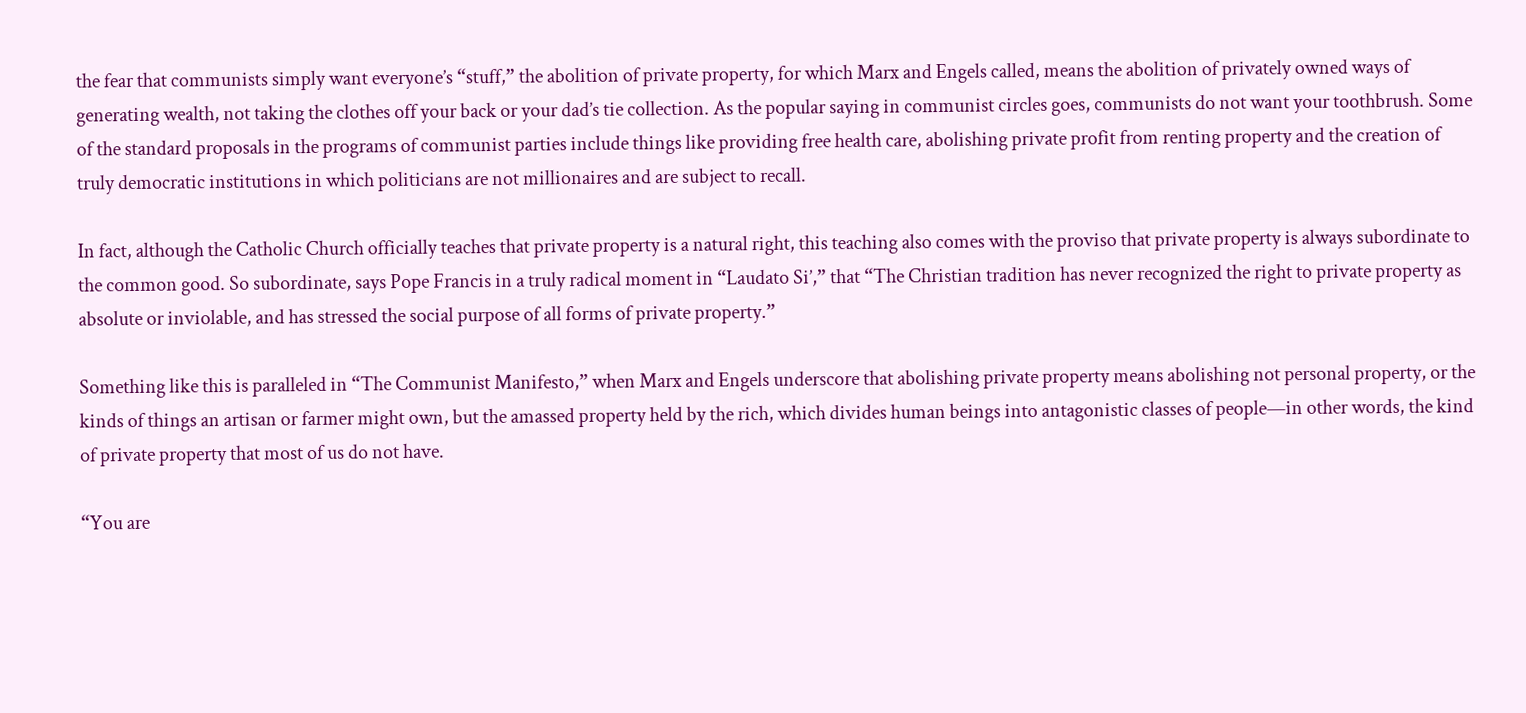the fear that communists simply want everyone’s “stuff,” the abolition of private property, for which Marx and Engels called, means the abolition of privately owned ways of generating wealth, not taking the clothes off your back or your dad’s tie collection. As the popular saying in communist circles goes, communists do not want your toothbrush. Some of the standard proposals in the programs of communist parties include things like providing free health care, abolishing private profit from renting property and the creation of truly democratic institutions in which politicians are not millionaires and are subject to recall.

In fact, although the Catholic Church officially teaches that private property is a natural right, this teaching also comes with the proviso that private property is always subordinate to the common good. So subordinate, says Pope Francis in a truly radical moment in “Laudato Si’,” that “The Christian tradition has never recognized the right to private property as absolute or inviolable, and has stressed the social purpose of all forms of private property.”

Something like this is paralleled in “The Communist Manifesto,” when Marx and Engels underscore that abolishing private property means abolishing not personal property, or the kinds of things an artisan or farmer might own, but the amassed property held by the rich, which divides human beings into antagonistic classes of people—in other words, the kind of private property that most of us do not have.

“You are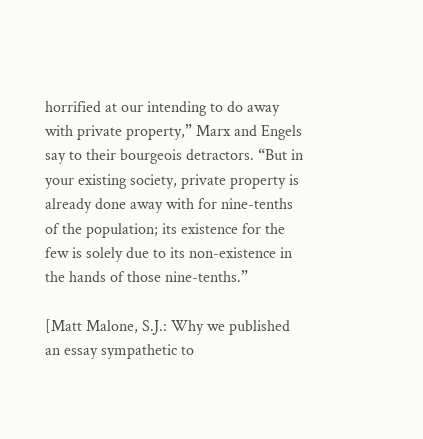horrified at our intending to do away with private property,” Marx and Engels say to their bourgeois detractors. “But in your existing society, private property is already done away with for nine-tenths of the population; its existence for the few is solely due to its non-existence in the hands of those nine-tenths.”

[Matt Malone, S.J.: Why we published an essay sympathetic to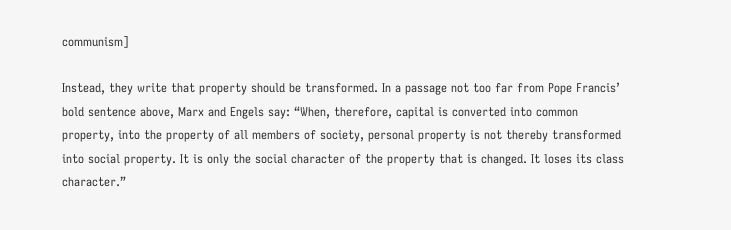communism]

Instead, they write that property should be transformed. In a passage not too far from Pope Francis’ bold sentence above, Marx and Engels say: “When, therefore, capital is converted into common property, into the property of all members of society, personal property is not thereby transformed into social property. It is only the social character of the property that is changed. It loses its class character.”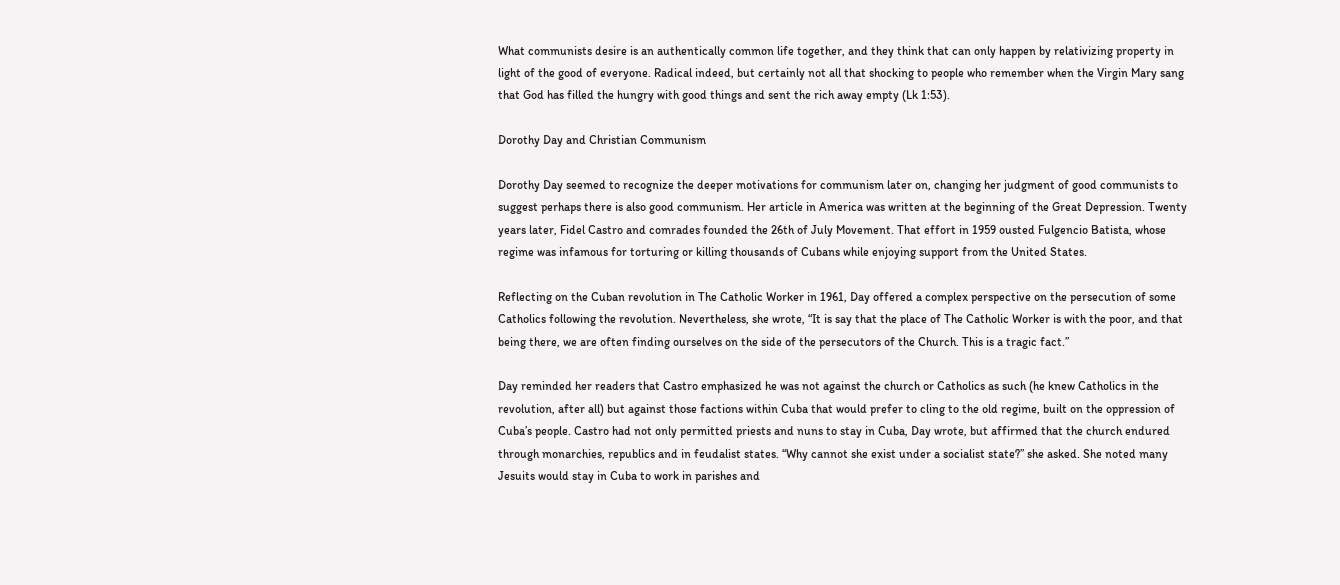What communists desire is an authentically common life together, and they think that can only happen by relativizing property in light of the good of everyone. Radical indeed, but certainly not all that shocking to people who remember when the Virgin Mary sang that God has filled the hungry with good things and sent the rich away empty (Lk 1:53).

Dorothy Day and Christian Communism

Dorothy Day seemed to recognize the deeper motivations for communism later on, changing her judgment of good communists to suggest perhaps there is also good communism. Her article in America was written at the beginning of the Great Depression. Twenty years later, Fidel Castro and comrades founded the 26th of July Movement. That effort in 1959 ousted Fulgencio Batista, whose regime was infamous for torturing or killing thousands of Cubans while enjoying support from the United States.

Reflecting on the Cuban revolution in The Catholic Worker in 1961, Day offered a complex perspective on the persecution of some Catholics following the revolution. Nevertheless, she wrote, “It is say that the place of The Catholic Worker is with the poor, and that being there, we are often finding ourselves on the side of the persecutors of the Church. This is a tragic fact.”

Day reminded her readers that Castro emphasized he was not against the church or Catholics as such (he knew Catholics in the revolution, after all) but against those factions within Cuba that would prefer to cling to the old regime, built on the oppression of Cuba’s people. Castro had not only permitted priests and nuns to stay in Cuba, Day wrote, but affirmed that the church endured through monarchies, republics and in feudalist states. “Why cannot she exist under a socialist state?” she asked. She noted many Jesuits would stay in Cuba to work in parishes and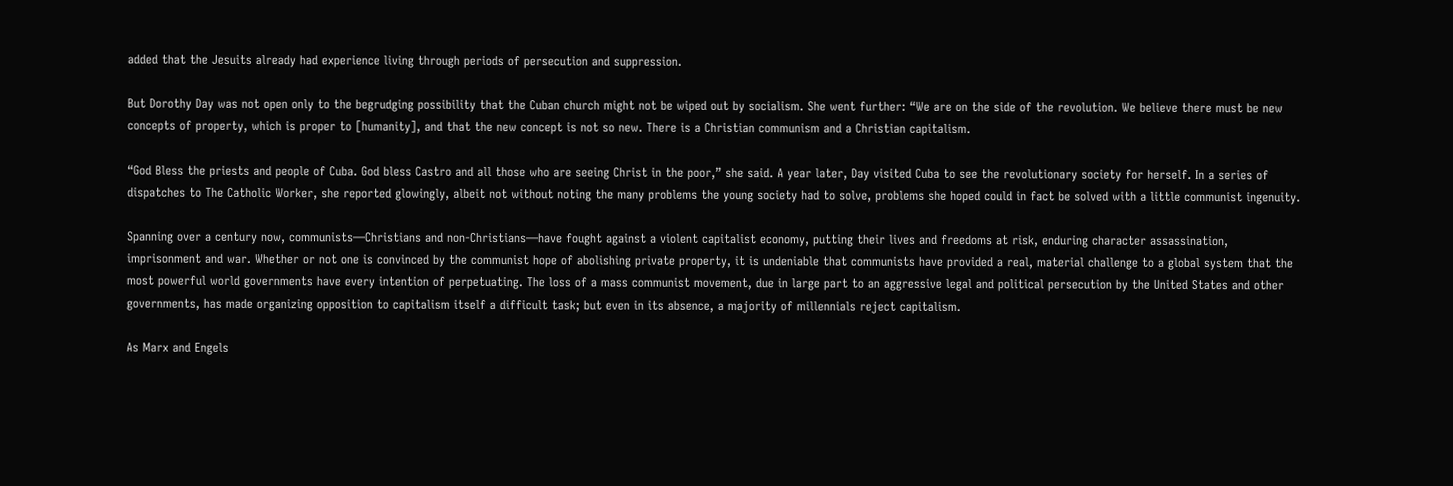added that the Jesuits already had experience living through periods of persecution and suppression.

But Dorothy Day was not open only to the begrudging possibility that the Cuban church might not be wiped out by socialism. She went further: “We are on the side of the revolution. We believe there must be new concepts of property, which is proper to [humanity], and that the new concept is not so new. There is a Christian communism and a Christian capitalism.

“God Bless the priests and people of Cuba. God bless Castro and all those who are seeing Christ in the poor,” she said. A year later, Day visited Cuba to see the revolutionary society for herself. In a series of dispatches to The Catholic Worker, she reported glowingly, albeit not without noting the many problems the young society had to solve, problems she hoped could in fact be solved with a little communist ingenuity.

Spanning over a century now, communists—Christians and non-Christians—have fought against a violent capitalist economy, putting their lives and freedoms at risk, enduring character assassination, imprisonment and war. Whether or not one is convinced by the communist hope of abolishing private property, it is undeniable that communists have provided a real, material challenge to a global system that the most powerful world governments have every intention of perpetuating. The loss of a mass communist movement, due in large part to an aggressive legal and political persecution by the United States and other governments, has made organizing opposition to capitalism itself a difficult task; but even in its absence, a majority of millennials reject capitalism.

As Marx and Engels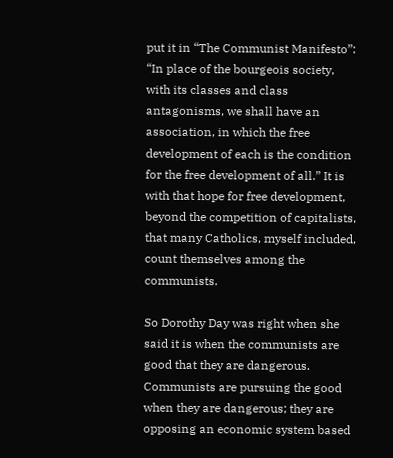put it in “The Communist Manifesto”: “In place of the bourgeois society, with its classes and class antagonisms, we shall have an association, in which the free development of each is the condition for the free development of all.” It is with that hope for free development, beyond the competition of capitalists, that many Catholics, myself included, count themselves among the communists.

So Dorothy Day was right when she said it is when the communists are good that they are dangerous. Communists are pursuing the good when they are dangerous; they are opposing an economic system based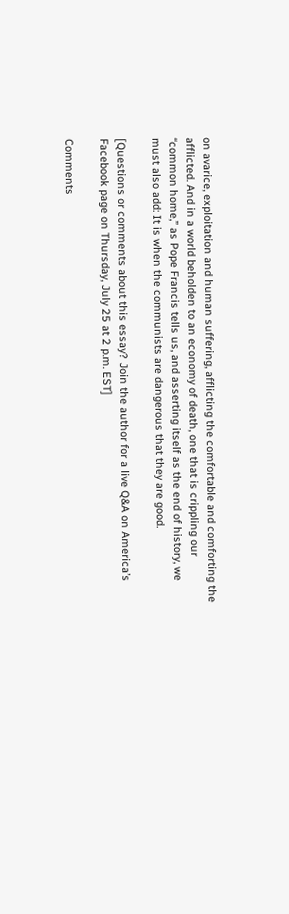on avarice, exploitation and human suffering, afflicting the comfortable and comforting the afflicted. And in a world beholden to an economy of death, one that is crippling our “common home,” as Pope Francis tells us, and asserting itself as the end of history, we must also add: It is when the communists are dangerous that they are good.

[Questions or comments about this essay? Join the author for a live Q&A on America’s Facebook page on Thursday, July 25 at 2 p.m. EST]

Comments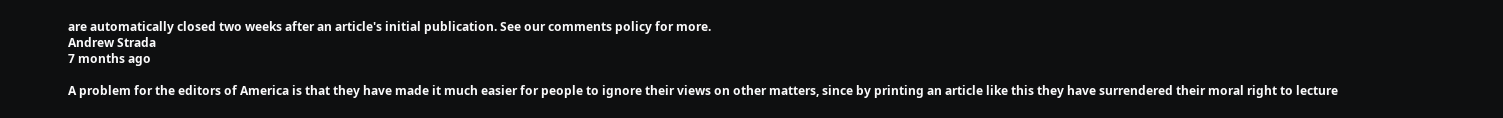are automatically closed two weeks after an article's initial publication. See our comments policy for more.
Andrew Strada
7 months ago

A problem for the editors of America is that they have made it much easier for people to ignore their views on other matters, since by printing an article like this they have surrendered their moral right to lecture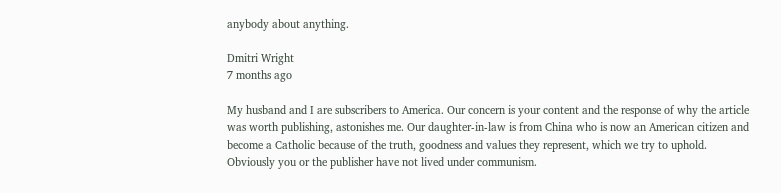anybody about anything.

Dmitri Wright
7 months ago

My husband and I are subscribers to America. Our concern is your content and the response of why the article was worth publishing, astonishes me. Our daughter-in-law is from China who is now an American citizen and become a Catholic because of the truth, goodness and values they represent, which we try to uphold. Obviously you or the publisher have not lived under communism.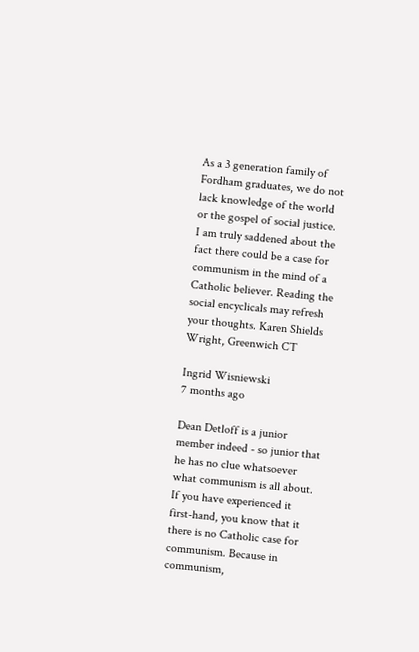As a 3 generation family of Fordham graduates, we do not lack knowledge of the world or the gospel of social justice. I am truly saddened about the fact there could be a case for communism in the mind of a Catholic believer. Reading the social encyclicals may refresh your thoughts. Karen Shields Wright, Greenwich CT

Ingrid Wisniewski
7 months ago

Dean Detloff is a junior member indeed - so junior that he has no clue whatsoever what communism is all about. If you have experienced it first-hand, you know that it there is no Catholic case for communism. Because in communism,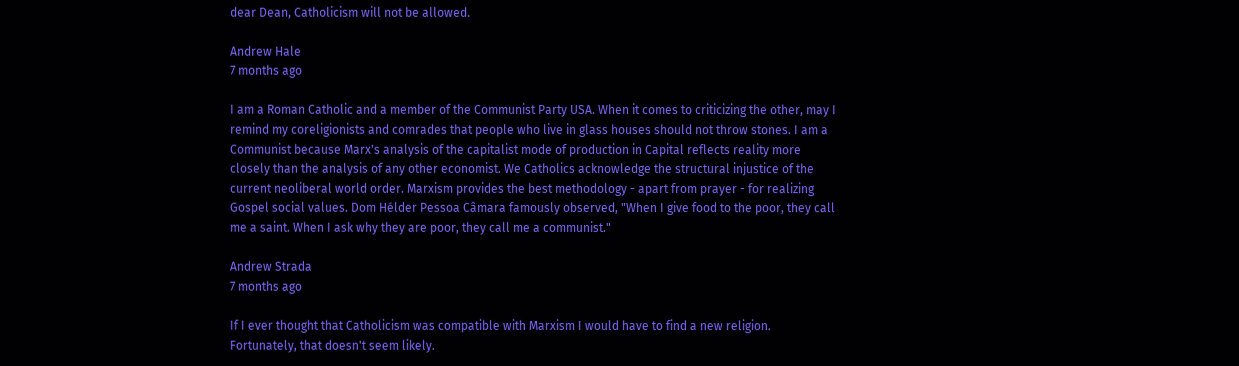dear Dean, Catholicism will not be allowed.

Andrew Hale
7 months ago

I am a Roman Catholic and a member of the Communist Party USA. When it comes to criticizing the other, may I remind my coreligionists and comrades that people who live in glass houses should not throw stones. I am a Communist because Marx's analysis of the capitalist mode of production in Capital reflects reality more closely than the analysis of any other economist. We Catholics acknowledge the structural injustice of the current neoliberal world order. Marxism provides the best methodology - apart from prayer - for realizing Gospel social values. Dom Hélder Pessoa Câmara famously observed, "When I give food to the poor, they call me a saint. When I ask why they are poor, they call me a communist."

Andrew Strada
7 months ago

If I ever thought that Catholicism was compatible with Marxism I would have to find a new religion. Fortunately, that doesn't seem likely.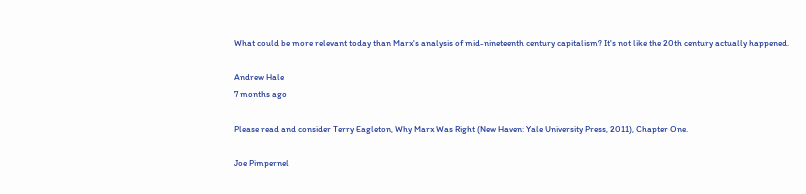What could be more relevant today than Marx's analysis of mid-nineteenth century capitalism? It's not like the 20th century actually happened.

Andrew Hale
7 months ago

Please read and consider Terry Eagleton, Why Marx Was Right (New Haven: Yale University Press, 2011), Chapter One.

Joe Pimpernel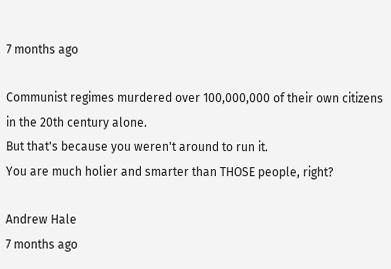7 months ago

Communist regimes murdered over 100,000,000 of their own citizens in the 20th century alone.
But that's because you weren't around to run it.
You are much holier and smarter than THOSE people, right?

Andrew Hale
7 months ago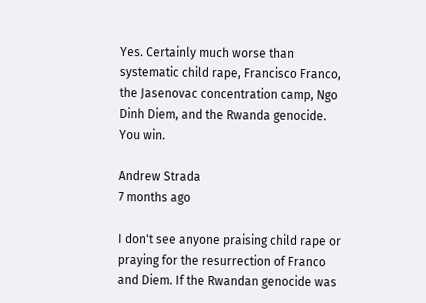Yes. Certainly much worse than systematic child rape, Francisco Franco, the Jasenovac concentration camp, Ngo Dinh Diem, and the Rwanda genocide. You win.

Andrew Strada
7 months ago

I don't see anyone praising child rape or praying for the resurrection of Franco and Diem. If the Rwandan genocide was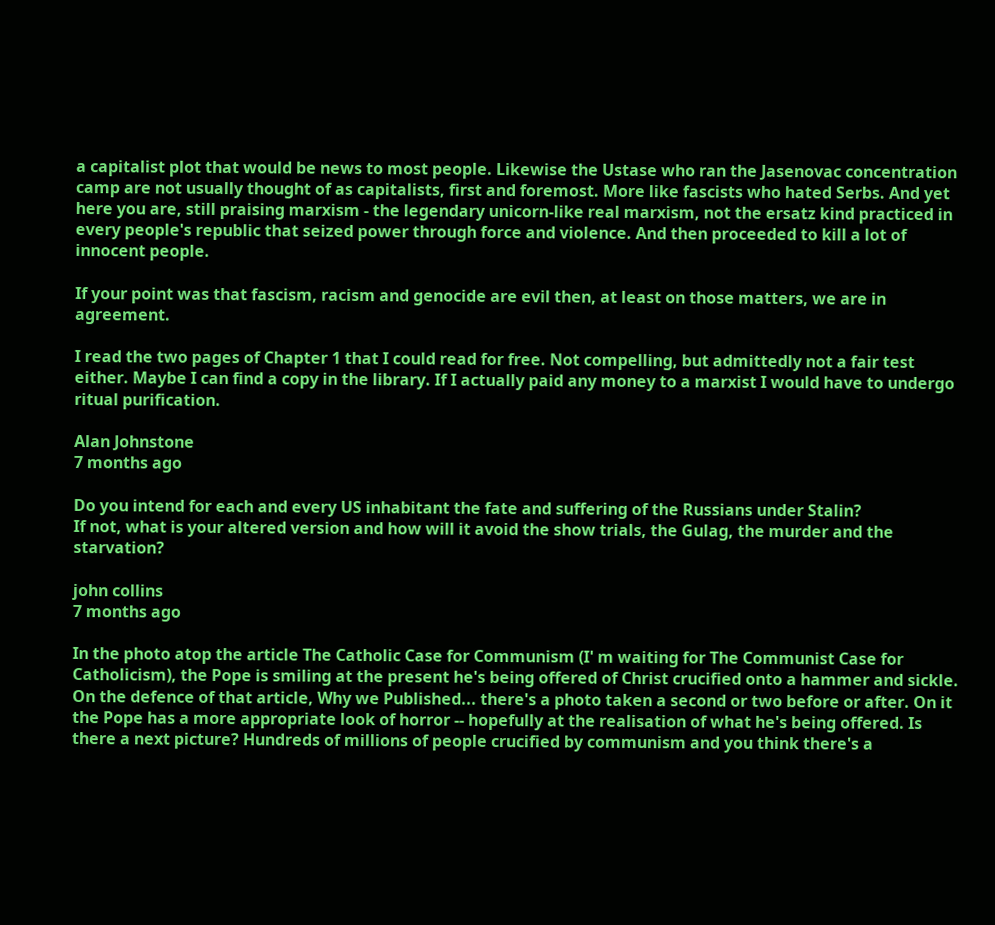a capitalist plot that would be news to most people. Likewise the Ustase who ran the Jasenovac concentration camp are not usually thought of as capitalists, first and foremost. More like fascists who hated Serbs. And yet here you are, still praising marxism - the legendary unicorn-like real marxism, not the ersatz kind practiced in every people's republic that seized power through force and violence. And then proceeded to kill a lot of innocent people.

If your point was that fascism, racism and genocide are evil then, at least on those matters, we are in agreement.

I read the two pages of Chapter 1 that I could read for free. Not compelling, but admittedly not a fair test either. Maybe I can find a copy in the library. If I actually paid any money to a marxist I would have to undergo ritual purification.

Alan Johnstone
7 months ago

Do you intend for each and every US inhabitant the fate and suffering of the Russians under Stalin?
If not, what is your altered version and how will it avoid the show trials, the Gulag, the murder and the starvation?

john collins
7 months ago

In the photo atop the article The Catholic Case for Communism (I' m waiting for The Communist Case for Catholicism), the Pope is smiling at the present he's being offered of Christ crucified onto a hammer and sickle. On the defence of that article, Why we Published... there's a photo taken a second or two before or after. On it the Pope has a more appropriate look of horror -- hopefully at the realisation of what he's being offered. Is there a next picture? Hundreds of millions of people crucified by communism and you think there's a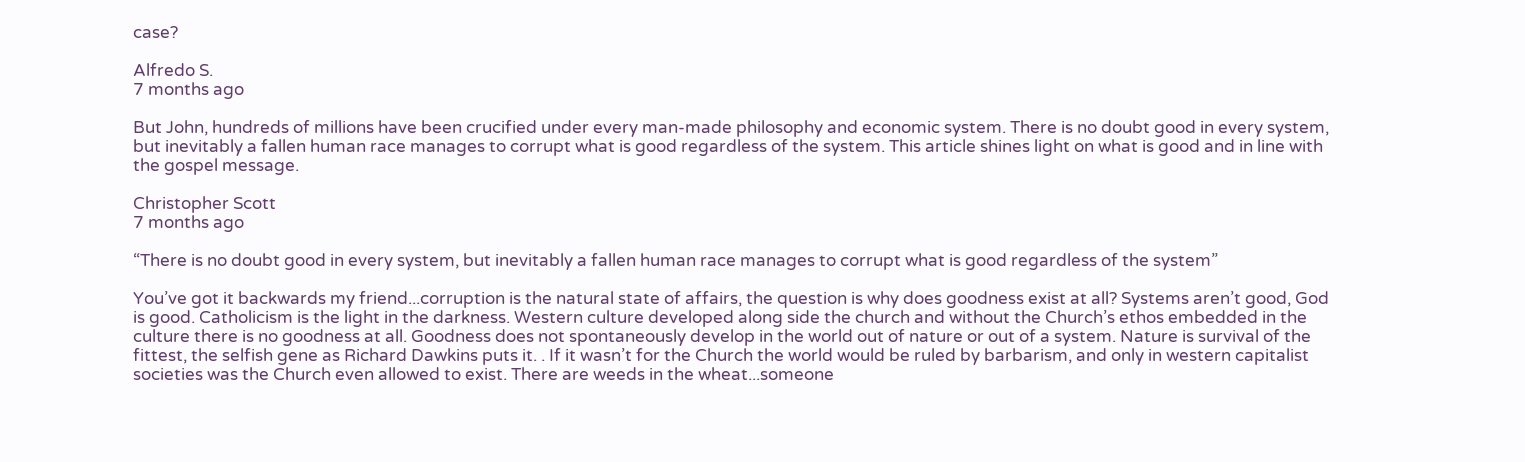case?

Alfredo S.
7 months ago

But John, hundreds of millions have been crucified under every man-made philosophy and economic system. There is no doubt good in every system, but inevitably a fallen human race manages to corrupt what is good regardless of the system. This article shines light on what is good and in line with the gospel message.

Christopher Scott
7 months ago

“There is no doubt good in every system, but inevitably a fallen human race manages to corrupt what is good regardless of the system”

You’ve got it backwards my friend...corruption is the natural state of affairs, the question is why does goodness exist at all? Systems aren’t good, God is good. Catholicism is the light in the darkness. Western culture developed along side the church and without the Church’s ethos embedded in the culture there is no goodness at all. Goodness does not spontaneously develop in the world out of nature or out of a system. Nature is survival of the fittest, the selfish gene as Richard Dawkins puts it. . If it wasn’t for the Church the world would be ruled by barbarism, and only in western capitalist societies was the Church even allowed to exist. There are weeds in the wheat...someone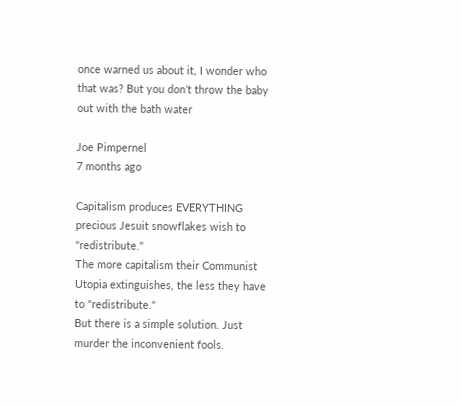once warned us about it, I wonder who that was? But you don’t throw the baby out with the bath water

Joe Pimpernel
7 months ago

Capitalism produces EVERYTHING precious Jesuit snowflakes wish to "redistribute."
The more capitalism their Communist Utopia extinguishes, the less they have to "redistribute."
But there is a simple solution. Just murder the inconvenient fools.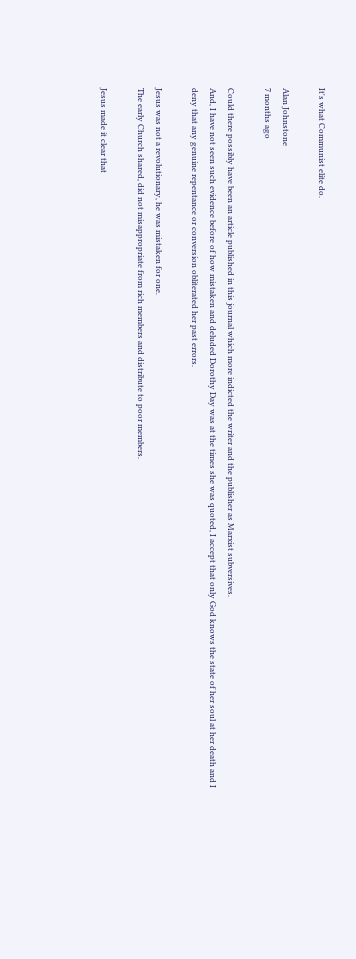It's what Communist elite do.

Alan Johnstone
7 months ago

Could there possibly have been an article published in this journal which more indicted the writer and the publisher as Marxist subversives.
And, I have not seen such evidence before of how mistaken and deluded Dorothy Day was at the times she was quoted, I accept that only God knows the state of her soul at her death and I deny that any genuine repentance or conversion obliterated her past errors.

Jesus was not a revolutionary, he was mistaken for one.
The early Church shared, did not misappropriate from rich members and distribute to poor members.

Jesus made it clear that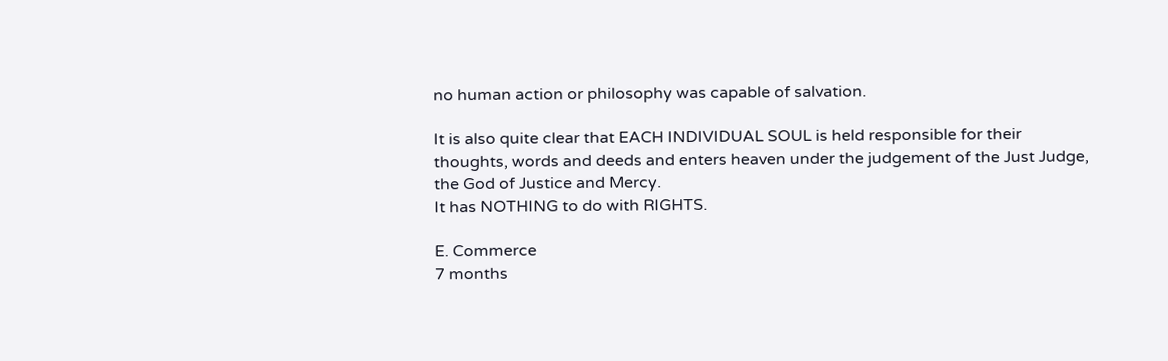no human action or philosophy was capable of salvation.

It is also quite clear that EACH INDIVIDUAL SOUL is held responsible for their thoughts, words and deeds and enters heaven under the judgement of the Just Judge, the God of Justice and Mercy.
It has NOTHING to do with RIGHTS.

E. Commerce
7 months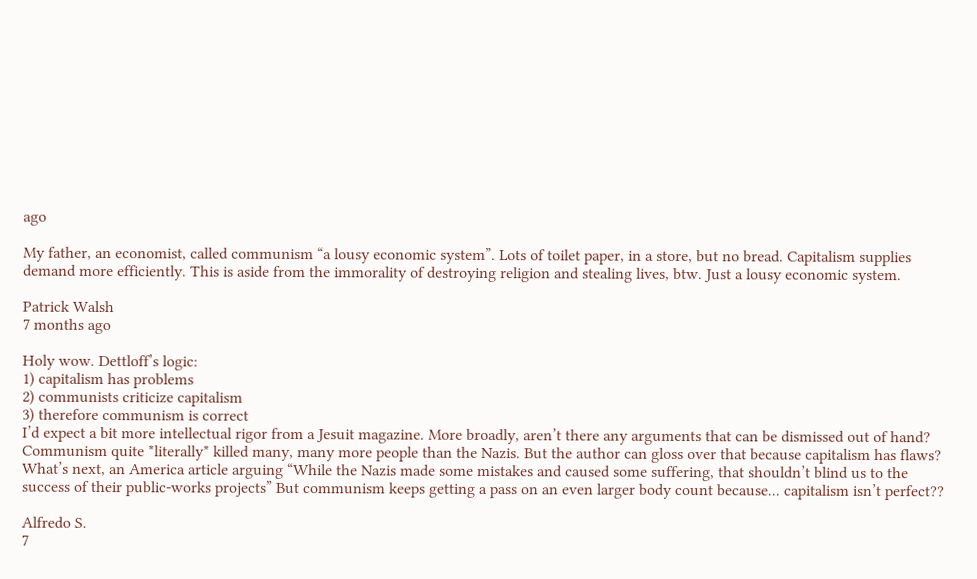ago

My father, an economist, called communism “a lousy economic system”. Lots of toilet paper, in a store, but no bread. Capitalism supplies demand more efficiently. This is aside from the immorality of destroying religion and stealing lives, btw. Just a lousy economic system.

Patrick Walsh
7 months ago

Holy wow. Dettloff’s logic:
1) capitalism has problems
2) communists criticize capitalism
3) therefore communism is correct
I’d expect a bit more intellectual rigor from a Jesuit magazine. More broadly, aren’t there any arguments that can be dismissed out of hand? Communism quite *literally* killed many, many more people than the Nazis. But the author can gloss over that because capitalism has flaws? What’s next, an America article arguing “While the Nazis made some mistakes and caused some suffering, that shouldn’t blind us to the success of their public-works projects” But communism keeps getting a pass on an even larger body count because... capitalism isn’t perfect??

Alfredo S.
7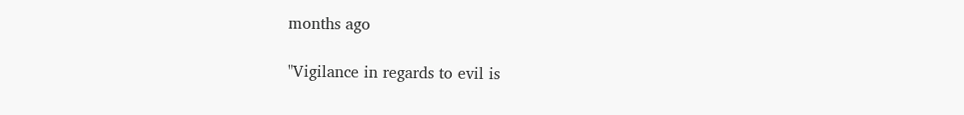months ago

"Vigilance in regards to evil is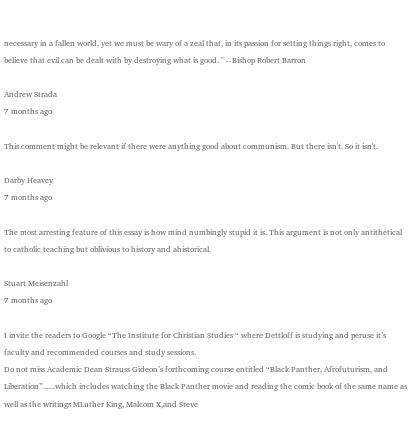necessary in a fallen world, yet we must be wary of a zeal that, in its passion for setting things right, comes to believe that evil can be dealt with by destroying what is good. " --Bishop Robert Barron

Andrew Strada
7 months ago

This comment might be relevant if there were anything good about communism. But there isn't. So it isn't.

Darby Heavey
7 months ago

The most arresting feature of this essay is how mind numbingly stupid it is. This argument is not only antithetical to catholic teaching but oblivious to history and ahistorical.

Stuart Meisenzahl
7 months ago

I invite the readers to Google “The Institute for Christian Studies “ where Dettloff is studying and peruse it’s faculty and recommended courses and study sessions.
Do not miss Academic Dean Strauss Gideon’s forthcoming course entitled “Black Panther, Afrofuturism, and Liberation”......which includes watching the Black Panther movie and reading the comic book of the same name as well as the writings MLuther King, Malcom X,and Steve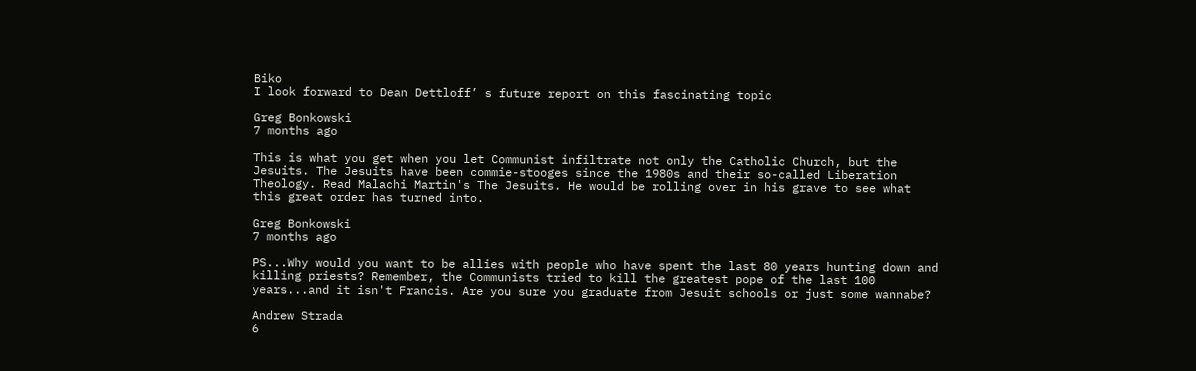Biko
I look forward to Dean Dettloff’ s future report on this fascinating topic

Greg Bonkowski
7 months ago

This is what you get when you let Communist infiltrate not only the Catholic Church, but the Jesuits. The Jesuits have been commie-stooges since the 1980s and their so-called Liberation Theology. Read Malachi Martin's The Jesuits. He would be rolling over in his grave to see what this great order has turned into.

Greg Bonkowski
7 months ago

PS...Why would you want to be allies with people who have spent the last 80 years hunting down and killing priests? Remember, the Communists tried to kill the greatest pope of the last 100 years...and it isn't Francis. Are you sure you graduate from Jesuit schools or just some wannabe?

Andrew Strada
6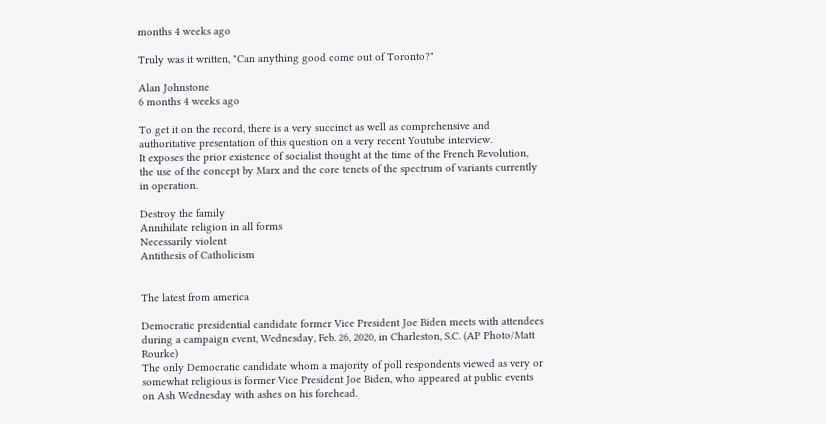months 4 weeks ago

Truly was it written, "Can anything good come out of Toronto?"

Alan Johnstone
6 months 4 weeks ago

To get it on the record, there is a very succinct as well as comprehensive and authoritative presentation of this question on a very recent Youtube interview.
It exposes the prior existence of socialist thought at the time of the French Revolution, the use of the concept by Marx and the core tenets of the spectrum of variants currently in operation.

Destroy the family
Annihilate religion in all forms
Necessarily violent
Antithesis of Catholicism


The latest from america

Democratic presidential candidate former Vice President Joe Biden meets with attendees during a campaign event, Wednesday, Feb. 26, 2020, in Charleston, S.C. (AP Photo/Matt Rourke)
The only Democratic candidate whom a majority of poll respondents viewed as very or somewhat religious is former Vice President Joe Biden, who appeared at public events on Ash Wednesday with ashes on his forehead.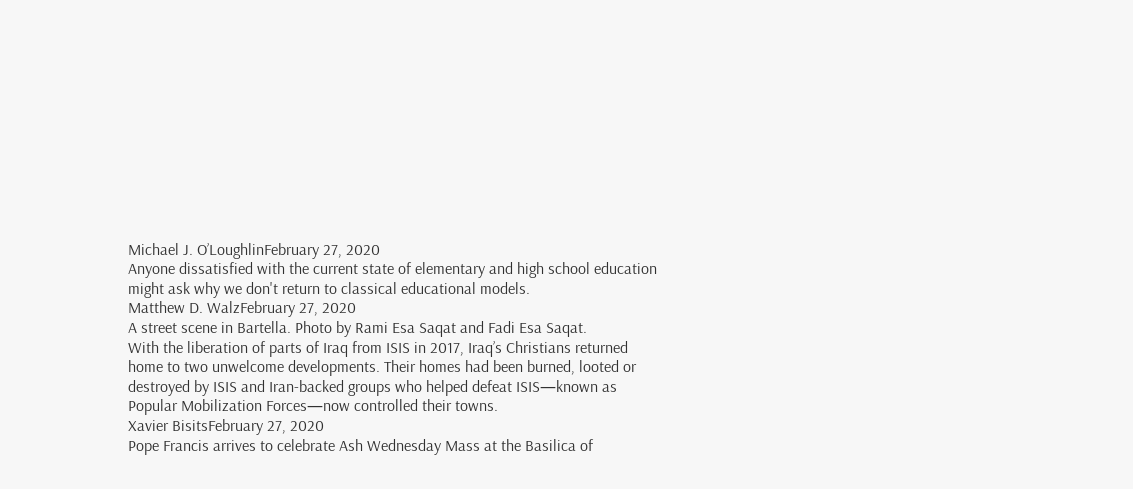Michael J. O’LoughlinFebruary 27, 2020
Anyone dissatisfied with the current state of elementary and high school education might ask why we don't return to classical educational models.
Matthew D. WalzFebruary 27, 2020
A street scene in Bartella. Photo by Rami Esa Saqat and Fadi Esa Saqat.
With the liberation of parts of Iraq from ISIS in 2017, Iraq’s Christians returned home to two unwelcome developments. Their homes had been burned, looted or destroyed by ISIS and Iran-backed groups who helped defeat ISIS—known as Popular Mobilization Forces—now controlled their towns.
Xavier BisitsFebruary 27, 2020
Pope Francis arrives to celebrate Ash Wednesday Mass at the Basilica of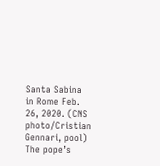Santa Sabina in Rome Feb. 26, 2020. (CNS photo/Cristian Gennari, pool)
The pope’s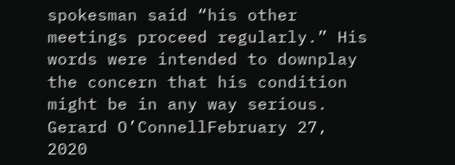spokesman said “his other meetings proceed regularly.” His words were intended to downplay the concern that his condition might be in any way serious.
Gerard O’ConnellFebruary 27, 2020